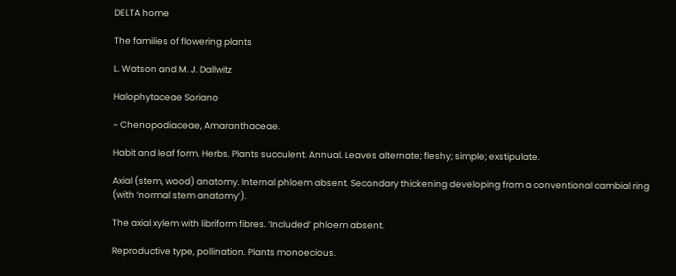DELTA home

The families of flowering plants

L. Watson and M. J. Dallwitz

Halophytaceae Soriano

~ Chenopodiaceae, Amaranthaceae.

Habit and leaf form. Herbs. Plants succulent. Annual. Leaves alternate; fleshy; simple; exstipulate.

Axial (stem, wood) anatomy. Internal phloem absent. Secondary thickening developing from a conventional cambial ring (with ‘normal stem anatomy’).

The axial xylem with libriform fibres. ‘Included’ phloem absent.

Reproductive type, pollination. Plants monoecious.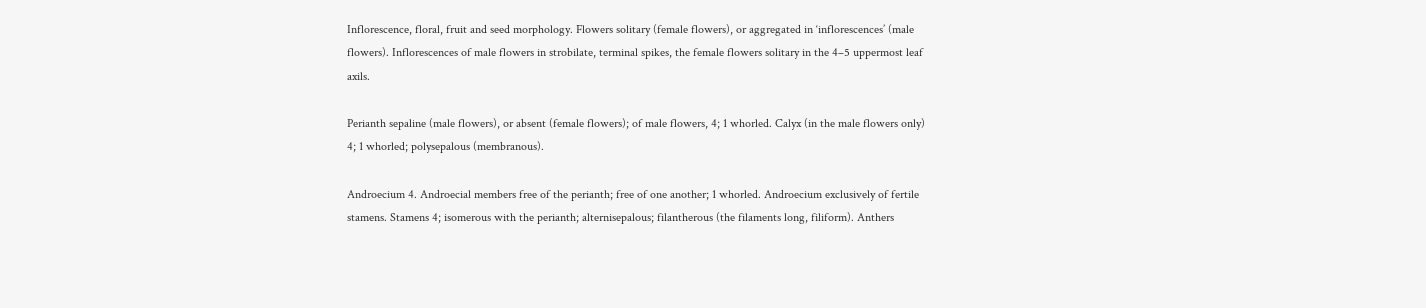Inflorescence, floral, fruit and seed morphology. Flowers solitary (female flowers), or aggregated in ‘inflorescences’ (male flowers). Inflorescences of male flowers in strobilate, terminal spikes, the female flowers solitary in the 4–5 uppermost leaf axils.

Perianth sepaline (male flowers), or absent (female flowers); of male flowers, 4; 1 whorled. Calyx (in the male flowers only) 4; 1 whorled; polysepalous (membranous).

Androecium 4. Androecial members free of the perianth; free of one another; 1 whorled. Androecium exclusively of fertile stamens. Stamens 4; isomerous with the perianth; alternisepalous; filantherous (the filaments long, filiform). Anthers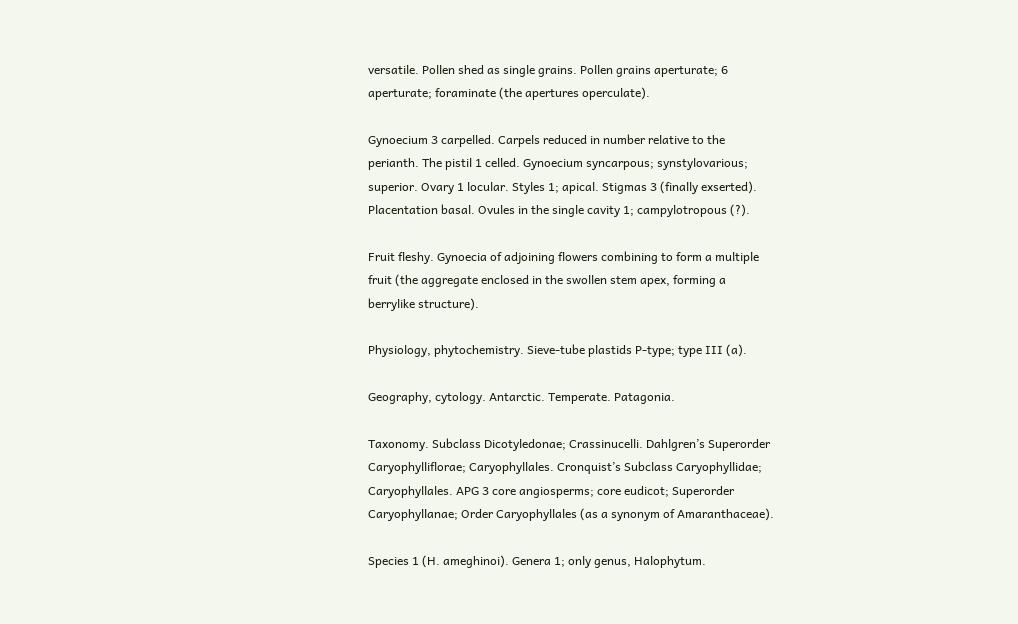versatile. Pollen shed as single grains. Pollen grains aperturate; 6 aperturate; foraminate (the apertures operculate).

Gynoecium 3 carpelled. Carpels reduced in number relative to the perianth. The pistil 1 celled. Gynoecium syncarpous; synstylovarious; superior. Ovary 1 locular. Styles 1; apical. Stigmas 3 (finally exserted). Placentation basal. Ovules in the single cavity 1; campylotropous (?).

Fruit fleshy. Gynoecia of adjoining flowers combining to form a multiple fruit (the aggregate enclosed in the swollen stem apex, forming a berrylike structure).

Physiology, phytochemistry. Sieve-tube plastids P-type; type III (a).

Geography, cytology. Antarctic. Temperate. Patagonia.

Taxonomy. Subclass Dicotyledonae; Crassinucelli. Dahlgren’s Superorder Caryophylliflorae; Caryophyllales. Cronquist’s Subclass Caryophyllidae; Caryophyllales. APG 3 core angiosperms; core eudicot; Superorder Caryophyllanae; Order Caryophyllales (as a synonym of Amaranthaceae).

Species 1 (H. ameghinoi). Genera 1; only genus, Halophytum.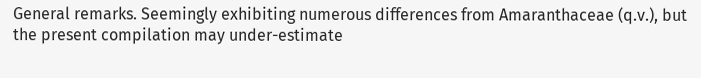General remarks. Seemingly exhibiting numerous differences from Amaranthaceae (q.v.), but the present compilation may under-estimate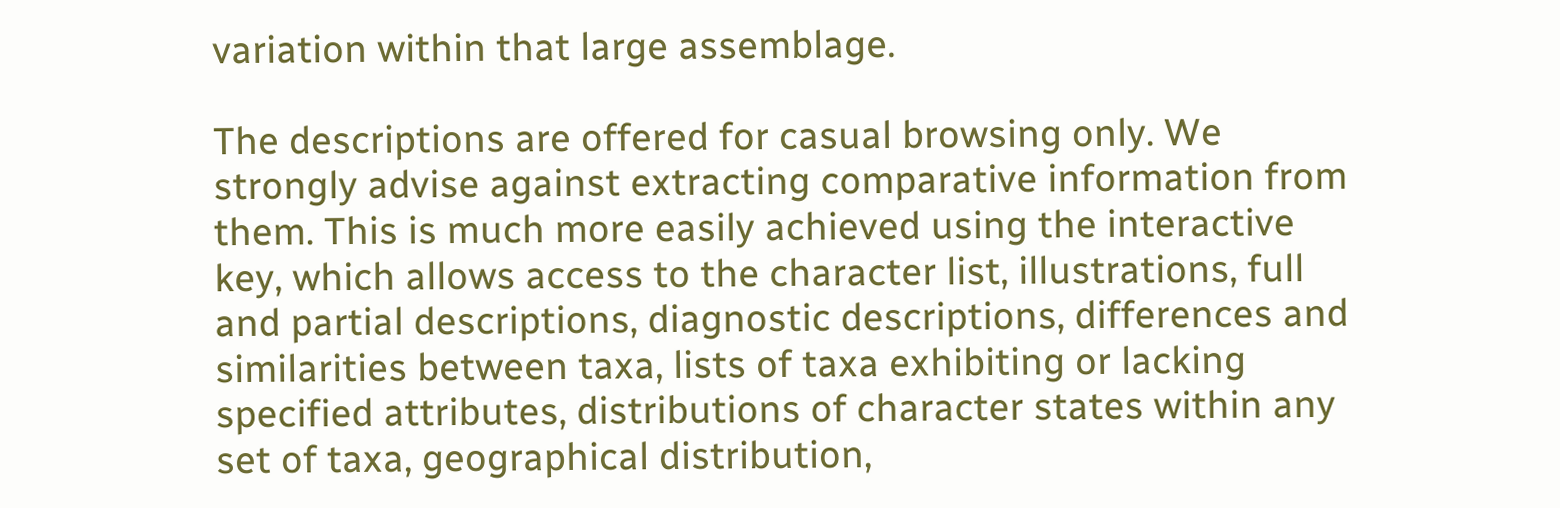variation within that large assemblage.

The descriptions are offered for casual browsing only. We strongly advise against extracting comparative information from them. This is much more easily achieved using the interactive key, which allows access to the character list, illustrations, full and partial descriptions, diagnostic descriptions, differences and similarities between taxa, lists of taxa exhibiting or lacking specified attributes, distributions of character states within any set of taxa, geographical distribution,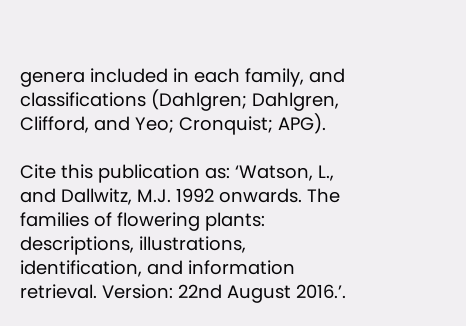genera included in each family, and classifications (Dahlgren; Dahlgren, Clifford, and Yeo; Cronquist; APG).

Cite this publication as: ‘Watson, L., and Dallwitz, M.J. 1992 onwards. The families of flowering plants: descriptions, illustrations, identification, and information retrieval. Version: 22nd August 2016.’.